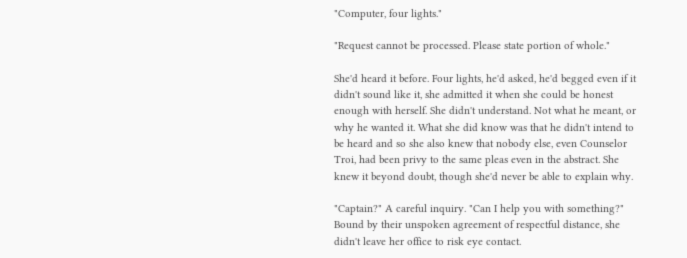"Computer, four lights."

"Request cannot be processed. Please state portion of whole."

She'd heard it before. Four lights, he'd asked, he'd begged even if it didn't sound like it, she admitted it when she could be honest enough with herself. She didn't understand. Not what he meant, or why he wanted it. What she did know was that he didn't intend to be heard and so she also knew that nobody else, even Counselor Troi, had been privy to the same pleas even in the abstract. She knew it beyond doubt, though she'd never be able to explain why.

"Captain?" A careful inquiry. "Can I help you with something?" Bound by their unspoken agreement of respectful distance, she didn't leave her office to risk eye contact.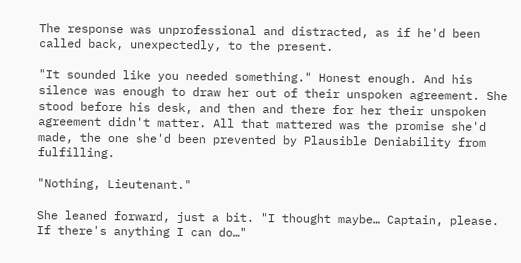The response was unprofessional and distracted, as if he'd been called back, unexpectedly, to the present.

"It sounded like you needed something." Honest enough. And his silence was enough to draw her out of their unspoken agreement. She stood before his desk, and then and there for her their unspoken agreement didn't matter. All that mattered was the promise she'd made, the one she'd been prevented by Plausible Deniability from fulfilling.

"Nothing, Lieutenant."

She leaned forward, just a bit. "I thought maybe… Captain, please. If there's anything I can do…"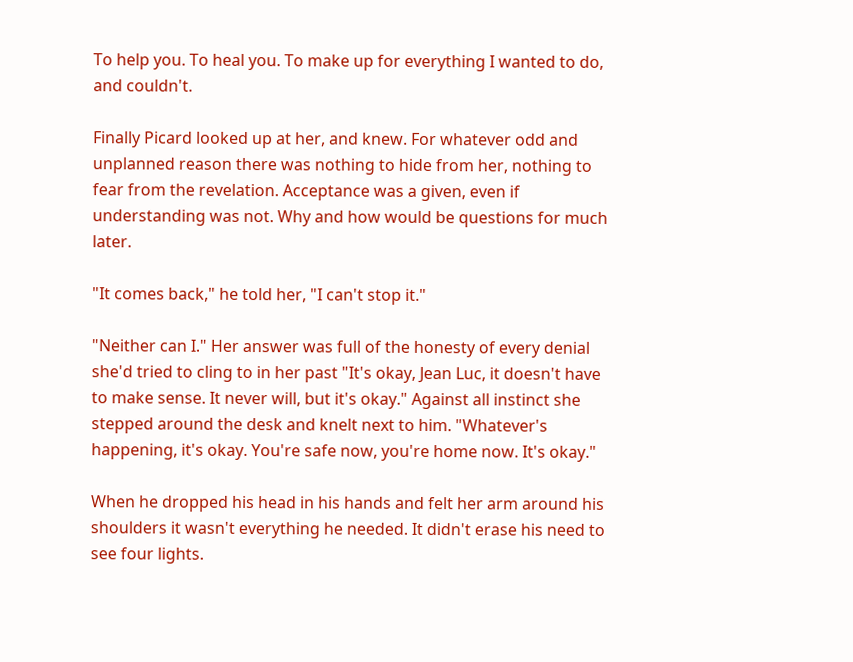To help you. To heal you. To make up for everything I wanted to do, and couldn't.

Finally Picard looked up at her, and knew. For whatever odd and unplanned reason there was nothing to hide from her, nothing to fear from the revelation. Acceptance was a given, even if understanding was not. Why and how would be questions for much later.

"It comes back," he told her, "I can't stop it."

"Neither can I." Her answer was full of the honesty of every denial she'd tried to cling to in her past "It's okay, Jean Luc, it doesn't have to make sense. It never will, but it's okay." Against all instinct she stepped around the desk and knelt next to him. "Whatever's happening, it's okay. You're safe now, you're home now. It's okay."

When he dropped his head in his hands and felt her arm around his shoulders it wasn't everything he needed. It didn't erase his need to see four lights.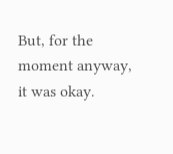But, for the moment anyway, it was okay.